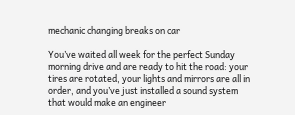mechanic changing breaks on car

You’ve waited all week for the perfect Sunday morning drive and are ready to hit the road: your tires are rotated, your lights and mirrors are all in order, and you’ve just installed a sound system that would make an engineer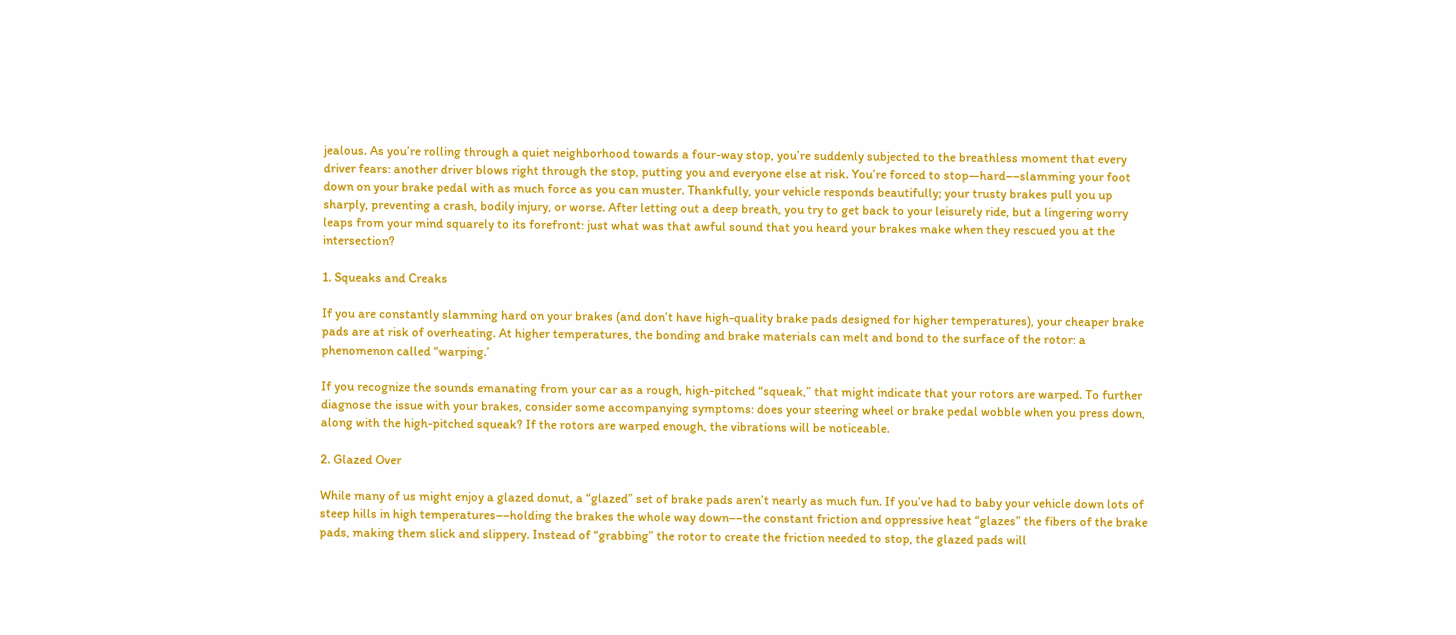jealous. As you’re rolling through a quiet neighborhood towards a four-way stop, you’re suddenly subjected to the breathless moment that every driver fears: another driver blows right through the stop, putting you and everyone else at risk. You’re forced to stop—hard––slamming your foot down on your brake pedal with as much force as you can muster. Thankfully, your vehicle responds beautifully; your trusty brakes pull you up sharply, preventing a crash, bodily injury, or worse. After letting out a deep breath, you try to get back to your leisurely ride, but a lingering worry leaps from your mind squarely to its forefront: just what was that awful sound that you heard your brakes make when they rescued you at the intersection?

1. Squeaks and Creaks

If you are constantly slamming hard on your brakes (and don’t have high-quality brake pads designed for higher temperatures), your cheaper brake pads are at risk of overheating. At higher temperatures, the bonding and brake materials can melt and bond to the surface of the rotor: a phenomenon called “warping.’

If you recognize the sounds emanating from your car as a rough, high-pitched “squeak,” that might indicate that your rotors are warped. To further diagnose the issue with your brakes, consider some accompanying symptoms: does your steering wheel or brake pedal wobble when you press down, along with the high-pitched squeak? If the rotors are warped enough, the vibrations will be noticeable.

2. Glazed Over

While many of us might enjoy a glazed donut, a “glazed” set of brake pads aren’t nearly as much fun. If you’ve had to baby your vehicle down lots of steep hills in high temperatures––holding the brakes the whole way down––the constant friction and oppressive heat “glazes” the fibers of the brake pads, making them slick and slippery. Instead of “grabbing” the rotor to create the friction needed to stop, the glazed pads will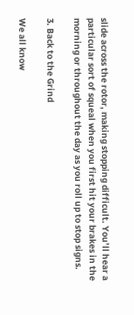slide across the rotor, making stopping difficult. You’ll hear a particular sort of squeal when you first hit your brakes in the morning or throughout the day as you roll up to stop signs.

3. Back to the Grind

We all know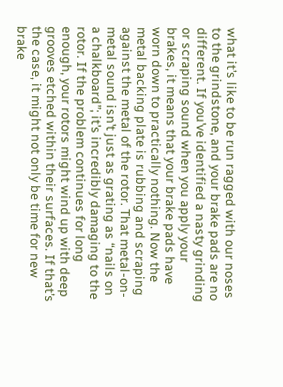what it’s like to be run ragged with our noses to the grindstone, and your brake pads are no different. If you’ve identified a nasty grinding or scraping sound when you apply your brakes, it means that your brake pads have worn down to practically nothing. Now the metal backing plate is rubbing and scraping against the metal of the rotor. That metal-on-metal sound isn’t just as grating as “nails on a chalkboard”; it’s incredibly damaging to the rotor. If the problem continues for long enough, your rotors might wind up with deep grooves etched within their surfaces. If that’s the case, it might not only be time for new brake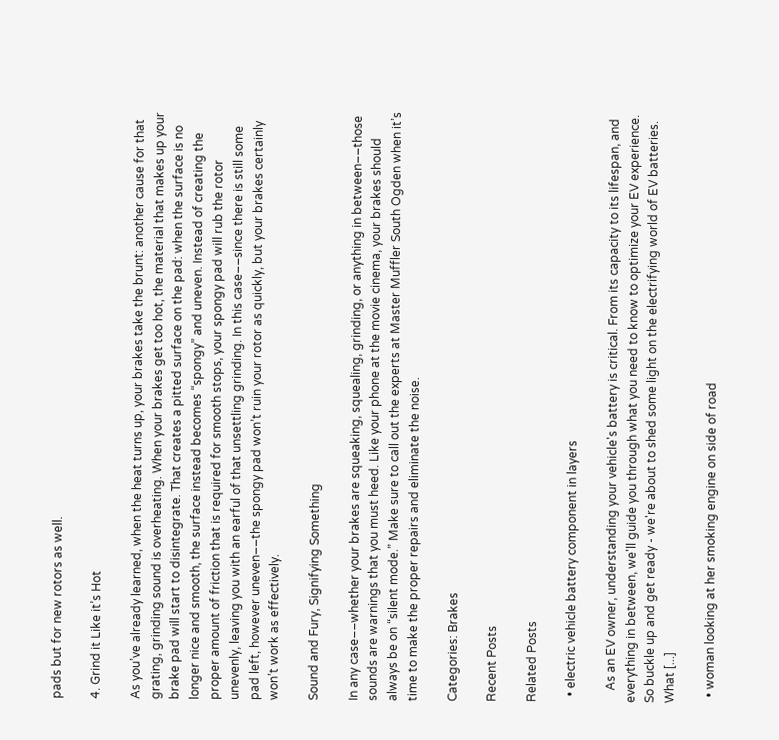pads but for new rotors as well.

4. Grind it Like it’s Hot

As you’ve already learned, when the heat turns up, your brakes take the brunt: another cause for that grating, grinding sound is overheating. When your brakes get too hot, the material that makes up your brake pad will start to disintegrate. That creates a pitted surface on the pad: when the surface is no longer nice and smooth, the surface instead becomes “spongy” and uneven. Instead of creating the proper amount of friction that is required for smooth stops, your spongy pad will rub the rotor unevenly, leaving you with an earful of that unsettling grinding. In this case––since there is still some pad left, however uneven––the spongy pad won’t ruin your rotor as quickly, but your brakes certainly won’t work as effectively.

Sound and Fury, Signifying Something

In any case––whether your brakes are squeaking, squealing, grinding, or anything in between––those sounds are warnings that you must heed. Like your phone at the movie cinema, your brakes should always be on “silent mode.” Make sure to call out the experts at Master Muffler South Ogden when it’s time to make the proper repairs and eliminate the noise.

Categories: Brakes

Recent Posts

Related Posts

  • electric vehicle battery component in layers

    As an EV owner, understanding your vehicle's battery is critical. From its capacity to its lifespan, and everything in between, we'll guide you through what you need to know to optimize your EV experience. So buckle up and get ready - we're about to shed some light on the electrifying world of EV batteries. What [...]

  • woman looking at her smoking engine on side of road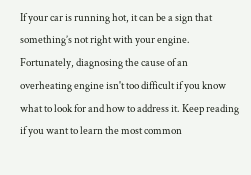If your car is running hot, it can be a sign that something’s not right with your engine. Fortunately, diagnosing the cause of an overheating engine isn't too difficult if you know what to look for and how to address it. Keep reading if you want to learn the most common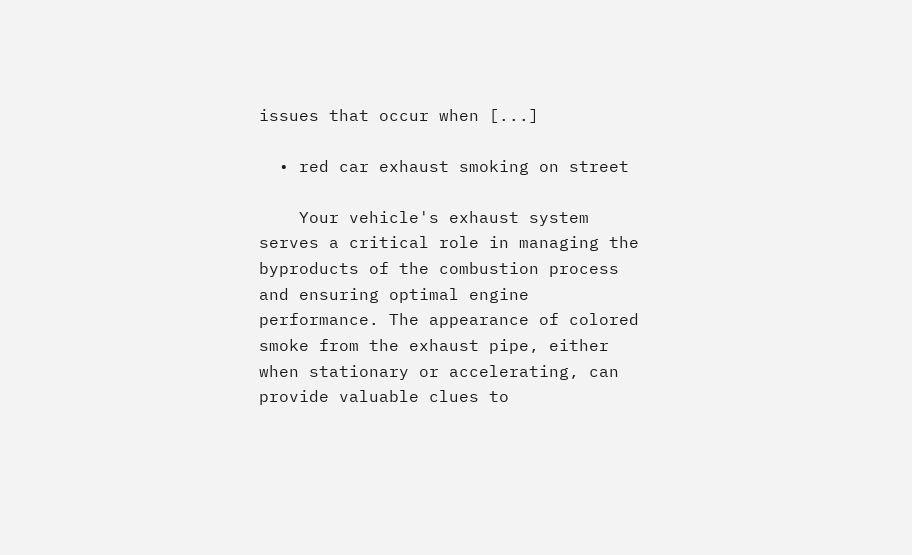issues that occur when [...]

  • red car exhaust smoking on street

    Your vehicle's exhaust system serves a critical role in managing the byproducts of the combustion process and ensuring optimal engine performance. The appearance of colored smoke from the exhaust pipe, either when stationary or accelerating, can provide valuable clues to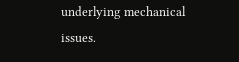underlying mechanical issues.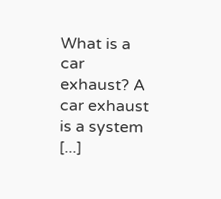What is a car exhaust? A car exhaust is a system [...]